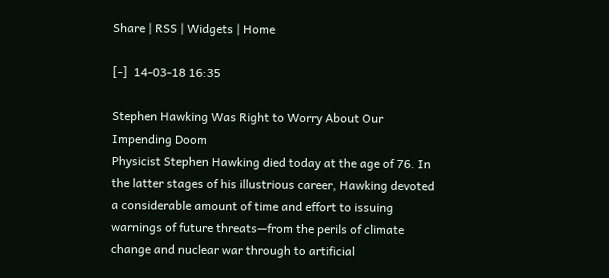Share | RSS | Widgets | Home

[-]  14-03-18 16:35

Stephen Hawking Was Right to Worry About Our Impending Doom
Physicist Stephen Hawking died today at the age of 76. In the latter stages of his illustrious career, Hawking devoted a considerable amount of time and effort to issuing warnings of future threats—from the perils of climate change and nuclear war through to artificial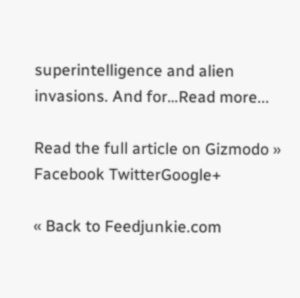superintelligence and alien invasions. And for…Read more...

Read the full article on Gizmodo »
Facebook TwitterGoogle+

« Back to Feedjunkie.com